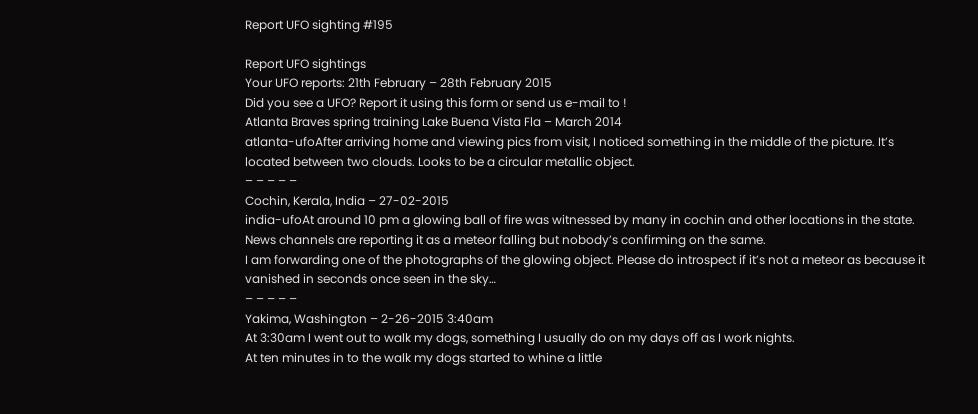Report UFO sighting #195

Report UFO sightings
Your UFO reports: 21th February – 28th February 2015
Did you see a UFO? Report it using this form or send us e-mail to !
Atlanta Braves spring training Lake Buena Vista Fla – March 2014
atlanta-ufoAfter arriving home and viewing pics from visit, I noticed something in the middle of the picture. It’s located between two clouds. Looks to be a circular metallic object.
– – – – –
Cochin, Kerala, India – 27-02-2015
india-ufoAt around 10 pm a glowing ball of fire was witnessed by many in cochin and other locations in the state. News channels are reporting it as a meteor falling but nobody’s confirming on the same.
I am forwarding one of the photographs of the glowing object. Please do introspect if it’s not a meteor as because it vanished in seconds once seen in the sky…
– – – – –
Yakima, Washington – 2-26-2015 3:40am
At 3:30am I went out to walk my dogs, something I usually do on my days off as I work nights.
At ten minutes in to the walk my dogs started to whine a little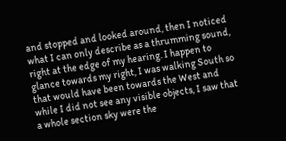and stopped and looked around, then I noticed what I can only describe as a thrumming sound, right at the edge of my hearing. I happen to glance towards my right, I was walking South so that would have been towards the West and while I did not see any visible objects, I saw that a whole section sky were the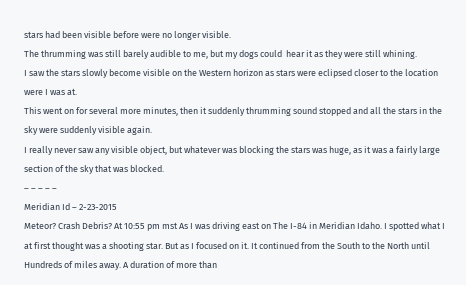stars had been visible before were no longer visible.
The thrumming was still barely audible to me, but my dogs could  hear it as they were still whining.
I saw the stars slowly become visible on the Western horizon as stars were eclipsed closer to the location were I was at.
This went on for several more minutes, then it suddenly thrumming sound stopped and all the stars in the sky were suddenly visible again.
I really never saw any visible object, but whatever was blocking the stars was huge, as it was a fairly large section of the sky that was blocked.
– – – – –
Meridian Id – 2-23-2015
Meteor? Crash Debris? At 10:55 pm mst As I was driving east on The I-84 in Meridian Idaho. I spotted what I at first thought was a shooting star. But as I focused on it. It continued from the South to the North until Hundreds of miles away. A duration of more than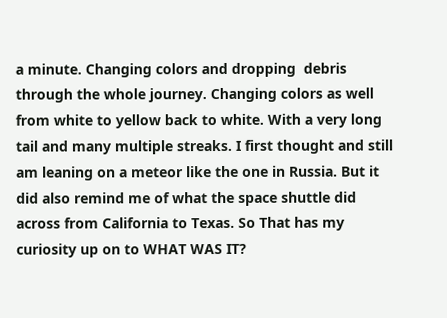a minute. Changing colors and dropping  debris through the whole journey. Changing colors as well from white to yellow back to white. With a very long tail and many multiple streaks. I first thought and still am leaning on a meteor like the one in Russia. But it did also remind me of what the space shuttle did across from California to Texas. So That has my curiosity up on to WHAT WAS IT?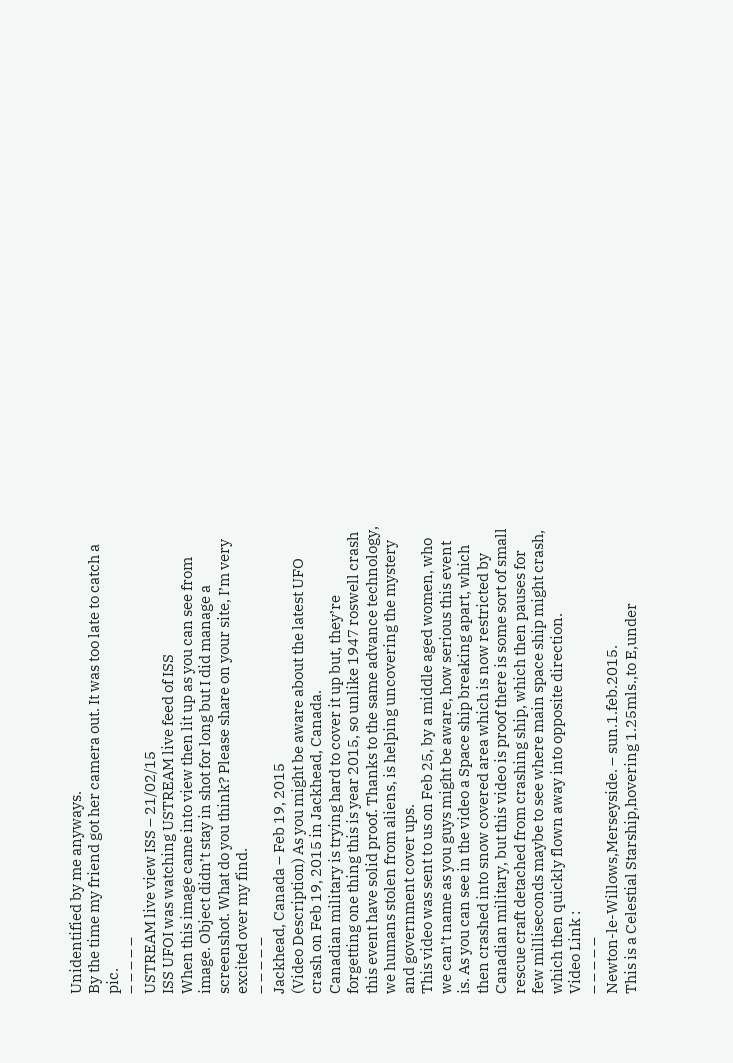Unidentified by me anyways.
By the time my friend got her camera out. It was too late to catch a pic.
– – – – –
USTREAM live view ISS – 21/02/15
ISS UFOI was watching USTREAM live feed of ISS
When this image came into view then lit up as you can see from image. Object didn’t stay in shot for long but I did manage a screenshot. What do you think? Please share on your site, I’m very excited over my find.
– – – – –
Jackhead, Canada – Feb 19, 2015
(Video Description) As you might be aware about the latest UFO crash on Feb 19, 2015 in Jackhead, Canada.
Canadian military is trying hard to cover it up but, they’re forgetting one thing this is year 2015, so unlike 1947 roswell crash this event have solid proof. Thanks to the same advance technology, we humans stolen from aliens, is helping uncovering the mystery and government cover ups.
This video was sent to us on Feb 25, by a middle aged women, who we can’t name as you guys might be aware, how serious this event is. As you can see in the video a Space ship breaking apart, which then crashed into snow covered area which is now restricted by Canadian military, but this video is proof there is some sort of small rescue craft detached from crashing ship, which then pauses for few milliseconds maybe to see where main space ship might crash, which then quickly flown away into opposite direction.
Video Link :
– – – – –
Newton-le-Willows,Merseyside. – sun.1.feb.2015.
This is a Celestial Starship,hovering 1.25mls.,to E,under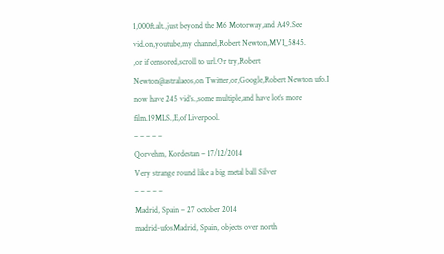1,000ft.alt.,just beyond the M6 Motorway,and A49.See vid.on,youtube,my channel,Robert Newton,MVI_5845.
,or if censored,scroll to url.Or try,Robert Newton@astralaeos,on Twitter,or,Google,Robert Newton ufo.I now have 245 vid’s.,some multiple,and have lot’s more film.19MLS.,E,of Liverpool.
– – – – –
Qorvehm, Kordestan – 17/12/2014
Very strange round like a big metal ball Silver
– – – – –
Madrid, Spain – 27 october 2014
madrid-ufosMadrid, Spain, objects over north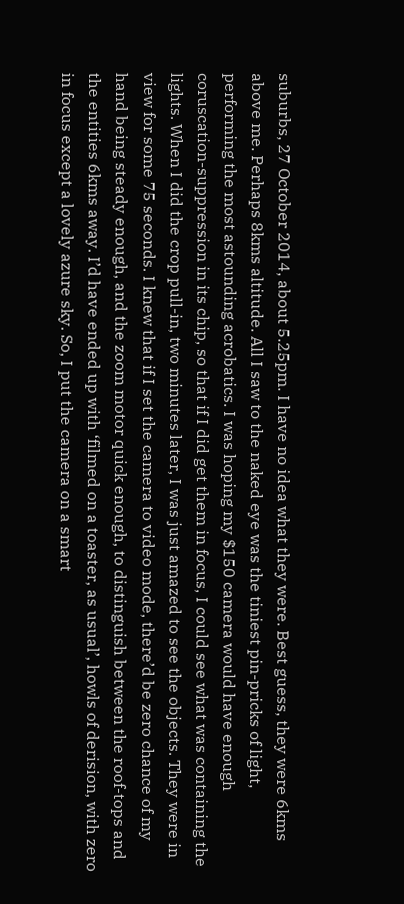suburbs, 27 October 2014, about 5.25pm. I have no idea what they were. Best guess, they were 6kms above me. Perhaps 8kms altitude. All I saw to the naked eye was the tiniest pin-pricks of light, performing the most astounding acrobatics. I was hoping my $150 camera would have enough coruscation-suppression in its chip, so that if I did get them in focus, I could see what was containing the lights. When I did the crop pull-in, two minutes later, I was just amazed to see the objects. They were in view for some 75 seconds. I knew that if I set the camera to video mode, there’d be zero chance of my hand being steady enough, and the zoom motor quick enough, to distinguish between the roof-tops and the entities 6kms away. I’d have ended up with ‘filmed on a toaster, as usual’, howls of derision, with zero in focus except a lovely azure sky. So, I put the camera on a smart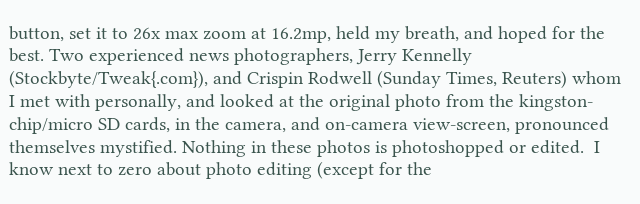button, set it to 26x max zoom at 16.2mp, held my breath, and hoped for the best. Two experienced news photographers, Jerry Kennelly (Stockbyte/Tweak{.com}), and Crispin Rodwell (Sunday Times, Reuters) whom I met with personally, and looked at the original photo from the kingston-chip/micro SD cards, in the camera, and on-camera view-screen, pronounced themselves mystified. Nothing in these photos is photoshopped or edited.  I know next to zero about photo editing (except for the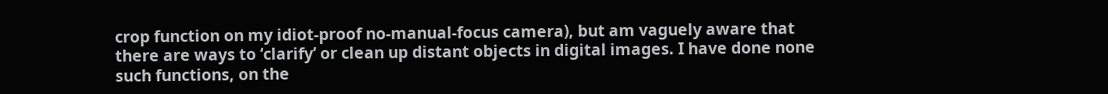crop function on my idiot-proof no-manual-focus camera), but am vaguely aware that there are ways to ‘clarify’ or clean up distant objects in digital images. I have done none such functions, on the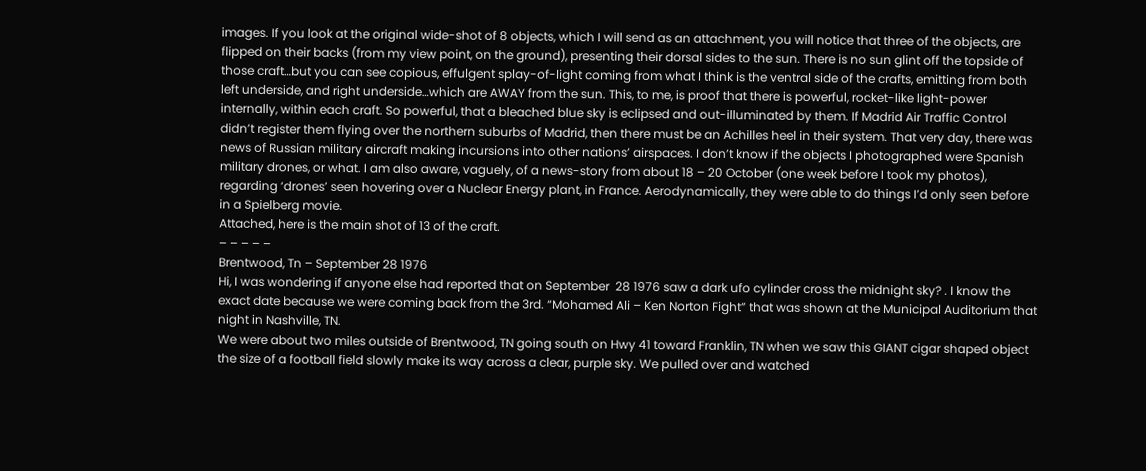images. If you look at the original wide-shot of 8 objects, which I will send as an attachment, you will notice that three of the objects, are flipped on their backs (from my view point, on the ground), presenting their dorsal sides to the sun. There is no sun glint off the topside of those craft…but you can see copious, effulgent splay-of-light coming from what I think is the ventral side of the crafts, emitting from both left underside, and right underside…which are AWAY from the sun. This, to me, is proof that there is powerful, rocket-like light-power internally, within each craft. So powerful, that a bleached blue sky is eclipsed and out-illuminated by them. If Madrid Air Traffic Control didn’t register them flying over the northern suburbs of Madrid, then there must be an Achilles heel in their system. That very day, there was news of Russian military aircraft making incursions into other nations’ airspaces. I don’t know if the objects I photographed were Spanish military drones, or what. I am also aware, vaguely, of a news-story from about 18 – 20 October (one week before I took my photos), regarding ‘drones’ seen hovering over a Nuclear Energy plant, in France. Aerodynamically, they were able to do things I’d only seen before in a Spielberg movie.
Attached, here is the main shot of 13 of the craft.
– – – – –
Brentwood, Tn – September 28 1976
Hi, I was wondering if anyone else had reported that on September  28 1976 saw a dark ufo cylinder cross the midnight sky? . I know the exact date because we were coming back from the 3rd. “Mohamed Ali – Ken Norton Fight” that was shown at the Municipal Auditorium that night in Nashville, TN.
We were about two miles outside of Brentwood, TN going south on Hwy 41 toward Franklin, TN when we saw this GIANT cigar shaped object the size of a football field slowly make its way across a clear, purple sky. We pulled over and watched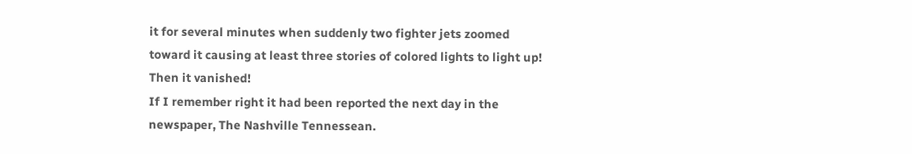it for several minutes when suddenly two fighter jets zoomed toward it causing at least three stories of colored lights to light up! Then it vanished!
If I remember right it had been reported the next day in the newspaper, The Nashville Tennessean.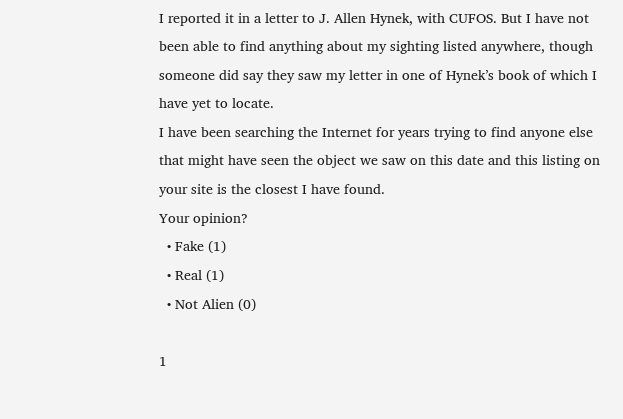I reported it in a letter to J. Allen Hynek, with CUFOS. But I have not been able to find anything about my sighting listed anywhere, though someone did say they saw my letter in one of Hynek’s book of which I have yet to locate.
I have been searching the Internet for years trying to find anyone else that might have seen the object we saw on this date and this listing on your site is the closest I have found.
Your opinion?
  • Fake (1)
  • Real (1)
  • Not Alien (0)

1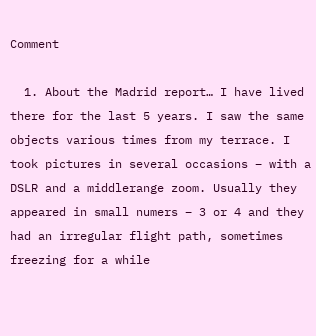Comment

  1. About the Madrid report… I have lived there for the last 5 years. I saw the same objects various times from my terrace. I took pictures in several occasions – with a DSLR and a middlerange zoom. Usually they appeared in small numers – 3 or 4 and they had an irregular flight path, sometimes freezing for a while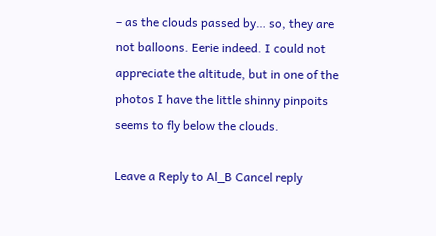– as the clouds passed by… so, they are not balloons. Eerie indeed. I could not appreciate the altitude, but in one of the photos I have the little shinny pinpoits seems to fly below the clouds.

Leave a Reply to Al_B Cancel reply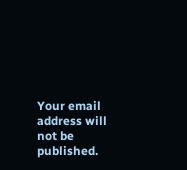Your email address will not be published.